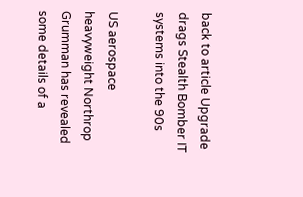back to article Upgrade drags Stealth Bomber IT systems into the 90s

US aerospace heavyweight Northrop Grumman has revealed some details of a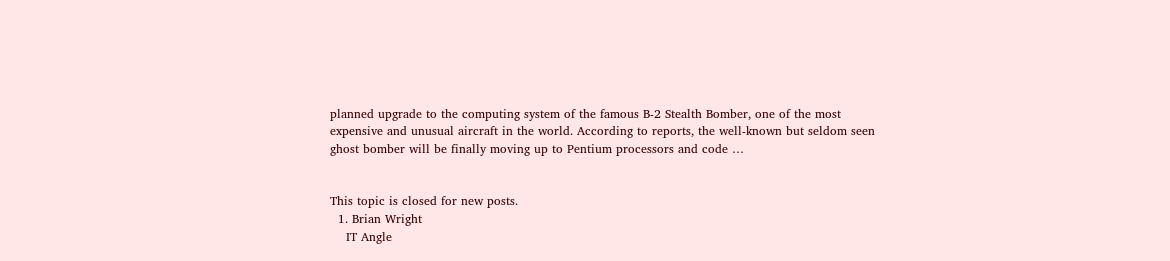planned upgrade to the computing system of the famous B-2 Stealth Bomber, one of the most expensive and unusual aircraft in the world. According to reports, the well-known but seldom seen ghost bomber will be finally moving up to Pentium processors and code …


This topic is closed for new posts.
  1. Brian Wright
    IT Angle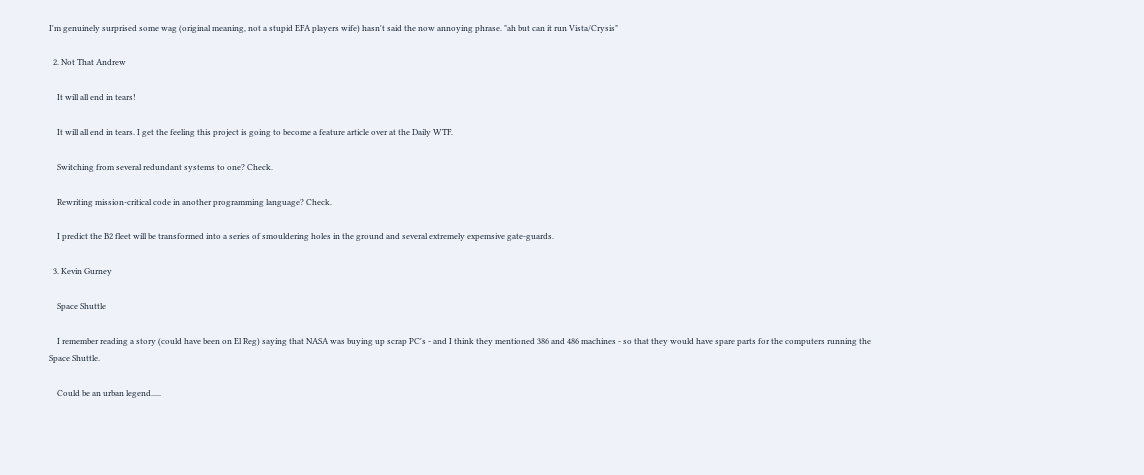I'm genuinely surprised some wag (original meaning, not a stupid EFA players wife) hasn't said the now annoying phrase. "ah but can it run Vista/Crysis"

  2. Not That Andrew

    It will all end in tears!

    It will all end in tears. I get the feeling this project is going to become a feature article over at the Daily WTF.

    Switching from several redundant systems to one? Check.

    Rewriting mission-critical code in another programming language? Check.

    I predict the B2 fleet will be transformed into a series of smouldering holes in the ground and several extremely expemsive gate-guards.

  3. Kevin Gurney

    Space Shuttle

    I remember reading a story (could have been on El Reg) saying that NASA was buying up scrap PC's - and I think they mentioned 386 and 486 machines - so that they would have spare parts for the computers running the Space Shuttle.

    Could be an urban legend.....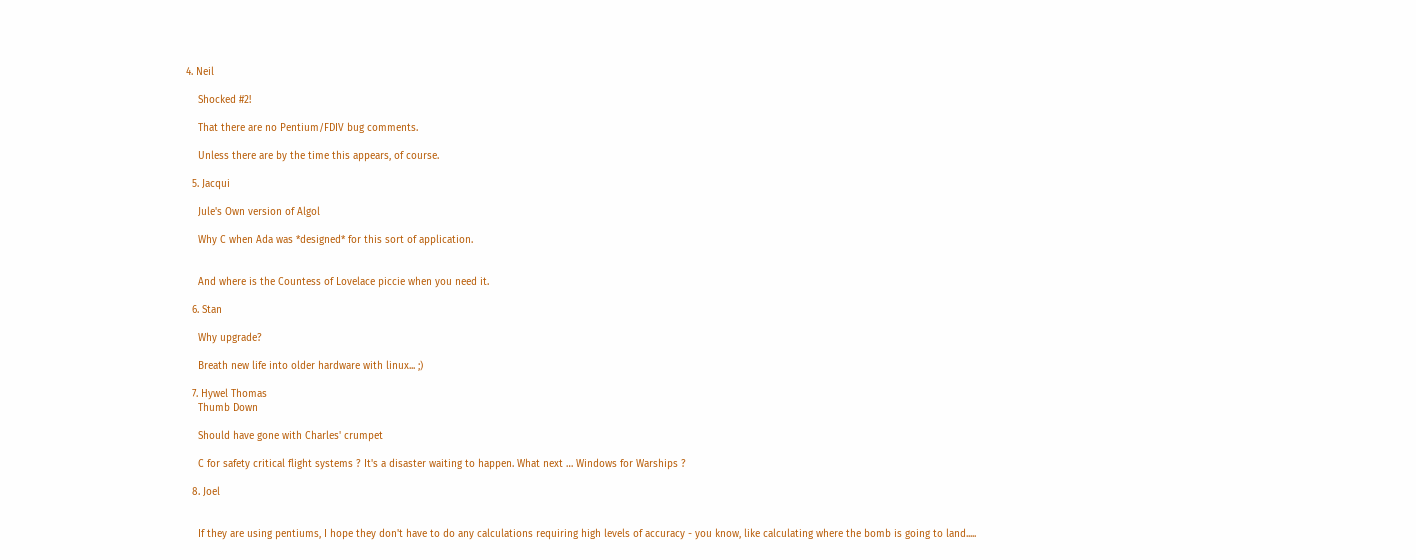4. Neil

    Shocked #2!

    That there are no Pentium/FDIV bug comments.

    Unless there are by the time this appears, of course.

  5. Jacqui

    Jule's Own version of Algol

    Why C when Ada was *designed* for this sort of application.


    And where is the Countess of Lovelace piccie when you need it.

  6. Stan

    Why upgrade?

    Breath new life into older hardware with linux... ;)

  7. Hywel Thomas
    Thumb Down

    Should have gone with Charles' crumpet

    C for safety critical flight systems ? It's a disaster waiting to happen. What next … Windows for Warships ?

  8. Joel


    If they are using pentiums, I hope they don't have to do any calculations requiring high levels of accuracy - you know, like calculating where the bomb is going to land.....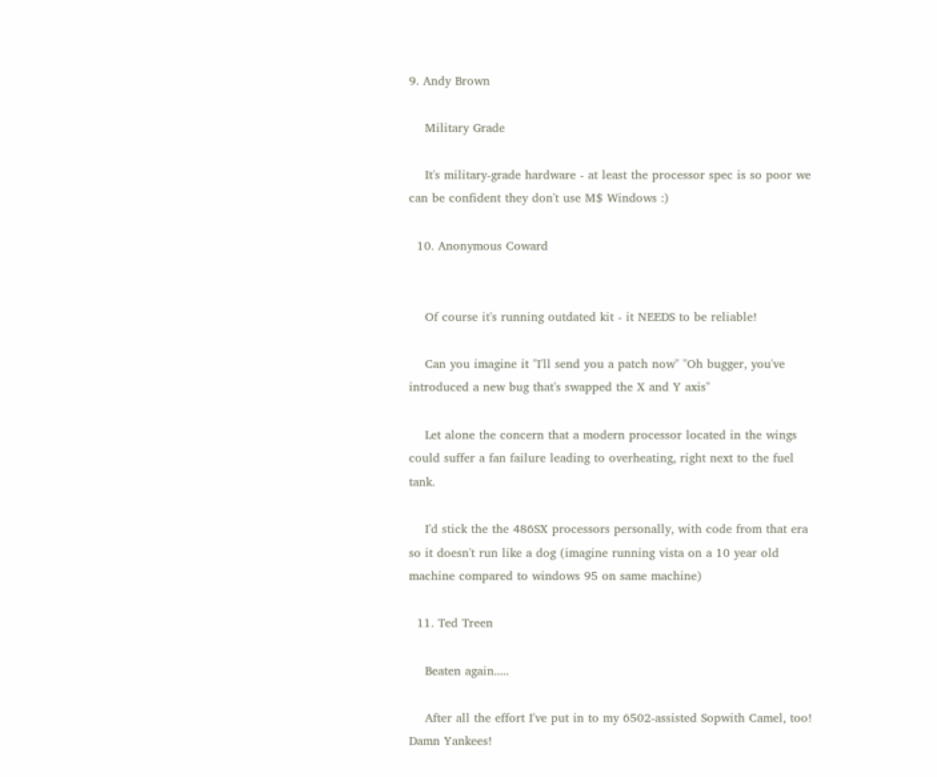9. Andy Brown

    Military Grade

    It's military-grade hardware - at least the processor spec is so poor we can be confident they don't use M$ Windows :)

  10. Anonymous Coward


    Of course it's running outdated kit - it NEEDS to be reliable!

    Can you imagine it "I'll send you a patch now" "Oh bugger, you've introduced a new bug that's swapped the X and Y axis"

    Let alone the concern that a modern processor located in the wings could suffer a fan failure leading to overheating, right next to the fuel tank.

    I'd stick the the 486SX processors personally, with code from that era so it doesn't run like a dog (imagine running vista on a 10 year old machine compared to windows 95 on same machine)

  11. Ted Treen

    Beaten again.....

    After all the effort I've put in to my 6502-assisted Sopwith Camel, too! Damn Yankees!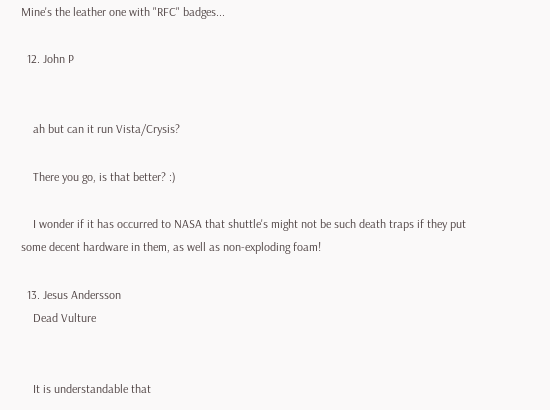Mine's the leather one with "RFC" badges...

  12. John P


    ah but can it run Vista/Crysis?

    There you go, is that better? :)

    I wonder if it has occurred to NASA that shuttle's might not be such death traps if they put some decent hardware in them, as well as non-exploding foam!

  13. Jesus Andersson
    Dead Vulture


    It is understandable that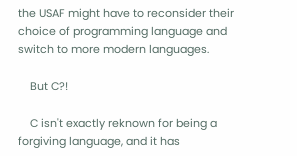the USAF might have to reconsider their choice of programming language and switch to more modern languages.

    But C?!

    C isn't exactly reknown for being a forgiving language, and it has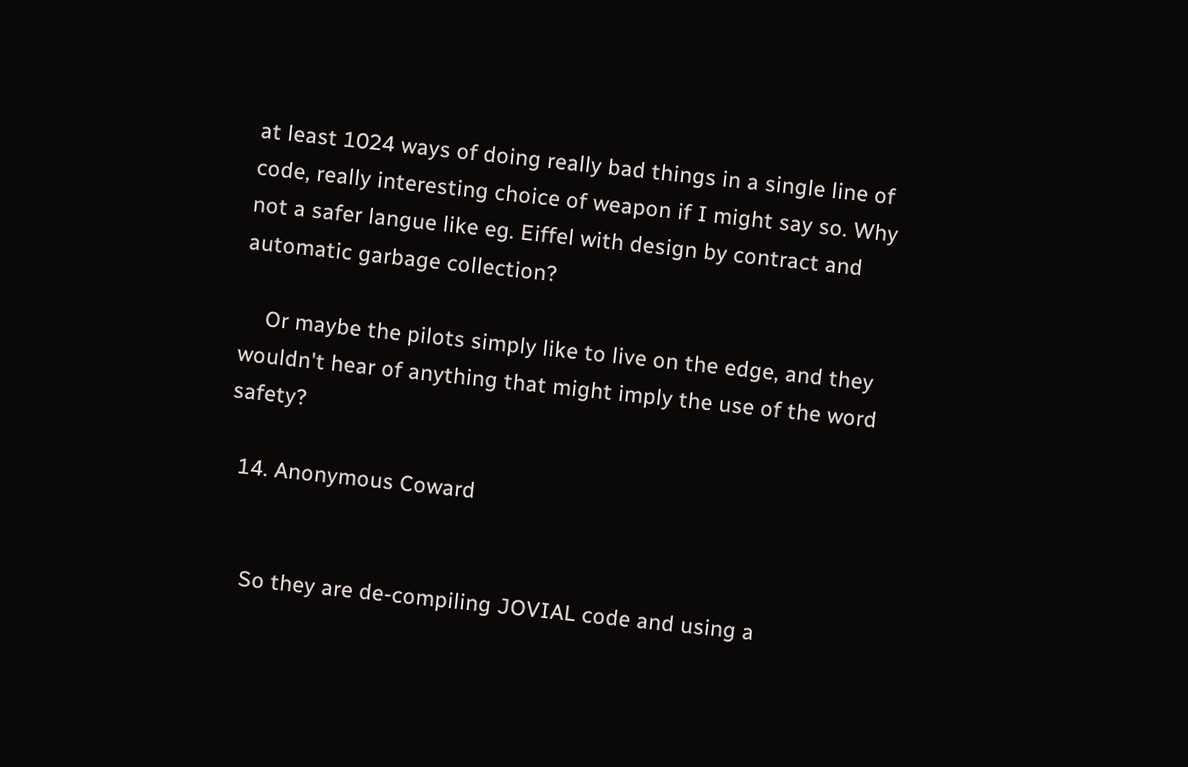at least 1024 ways of doing really bad things in a single line of code, really interesting choice of weapon if I might say so. Why not a safer langue like eg. Eiffel with design by contract and automatic garbage collection?

    Or maybe the pilots simply like to live on the edge, and they wouldn't hear of anything that might imply the use of the word safety?

  14. Anonymous Coward


    So they are de-compiling JOVIAL code and using a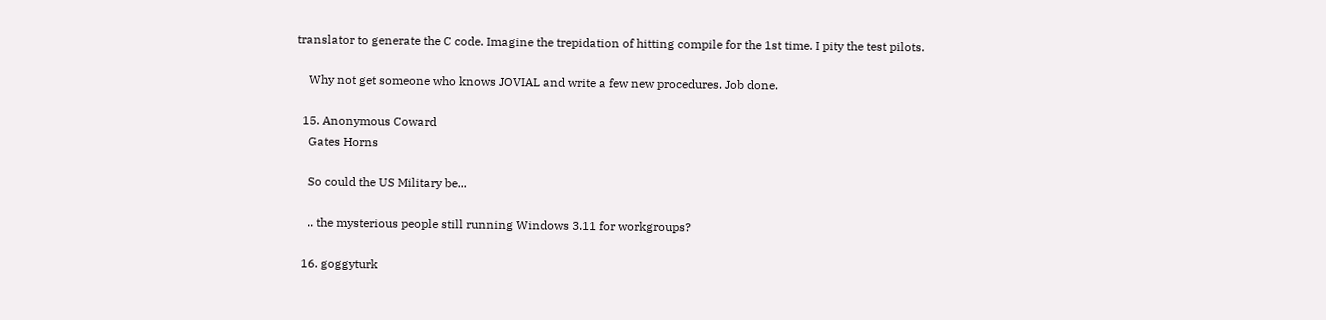translator to generate the C code. Imagine the trepidation of hitting compile for the 1st time. I pity the test pilots.

    Why not get someone who knows JOVIAL and write a few new procedures. Job done.

  15. Anonymous Coward
    Gates Horns

    So could the US Military be...

    .. the mysterious people still running Windows 3.11 for workgroups?

  16. goggyturk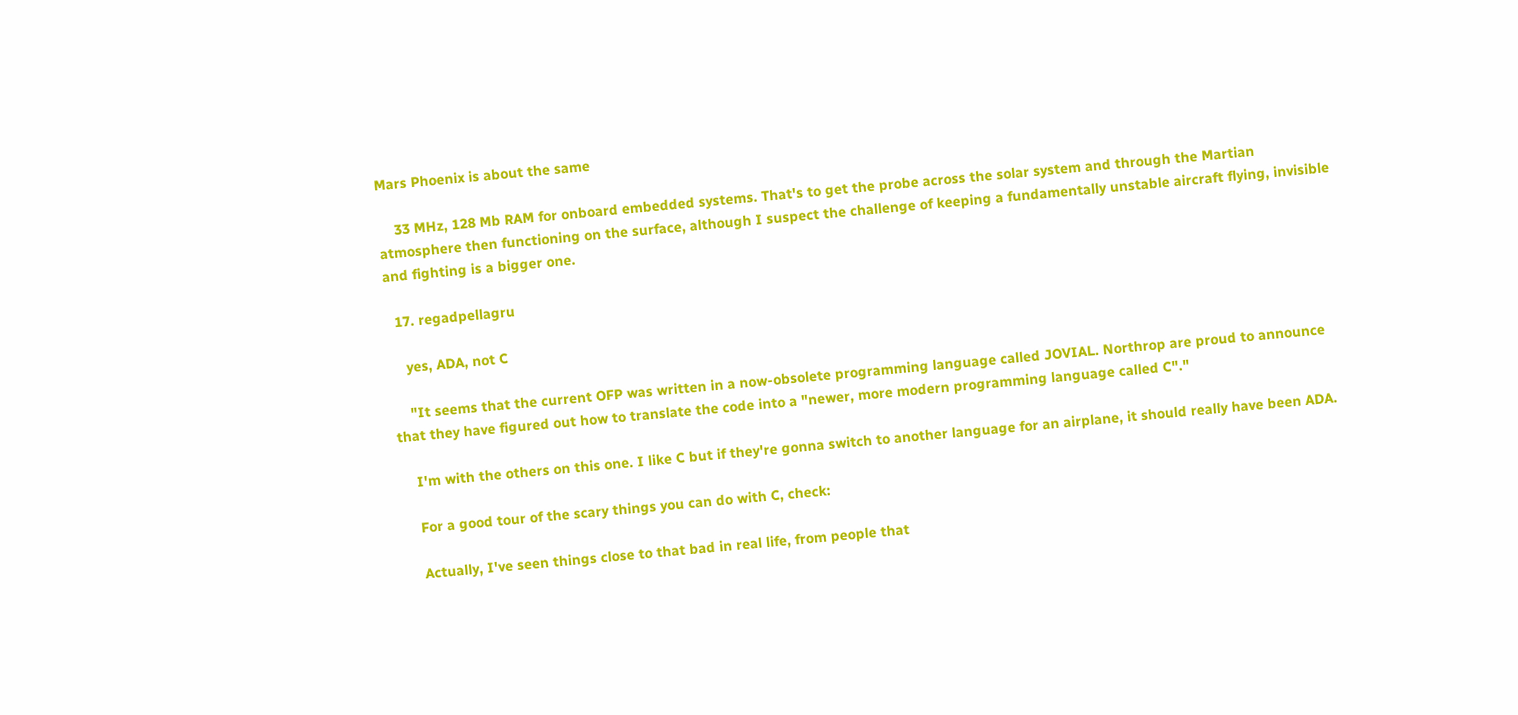Mars Phoenix is about the same

    33 MHz, 128 Mb RAM for onboard embedded systems. That's to get the probe across the solar system and through the Martian atmosphere then functioning on the surface, although I suspect the challenge of keeping a fundamentally unstable aircraft flying, invisible and fighting is a bigger one.

  17. regadpellagru

    yes, ADA, not C

    "It seems that the current OFP was written in a now-obsolete programming language called JOVIAL. Northrop are proud to announce that they have figured out how to translate the code into a "newer, more modern programming language called C"."

    I'm with the others on this one. I like C but if they're gonna switch to another language for an airplane, it should really have been ADA.

    For a good tour of the scary things you can do with C, check:

    Actually, I've seen things close to that bad in real life, from people that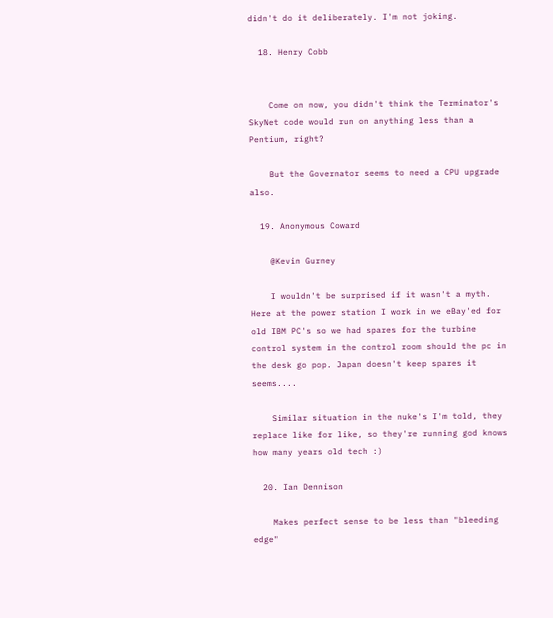didn't do it deliberately. I'm not joking.

  18. Henry Cobb


    Come on now, you didn't think the Terminator's SkyNet code would run on anything less than a Pentium, right?

    But the Governator seems to need a CPU upgrade also.

  19. Anonymous Coward

    @Kevin Gurney

    I wouldn't be surprised if it wasn't a myth. Here at the power station I work in we eBay'ed for old IBM PC's so we had spares for the turbine control system in the control room should the pc in the desk go pop. Japan doesn't keep spares it seems....

    Similar situation in the nuke's I'm told, they replace like for like, so they're running god knows how many years old tech :)

  20. Ian Dennison

    Makes perfect sense to be less than "bleeding edge"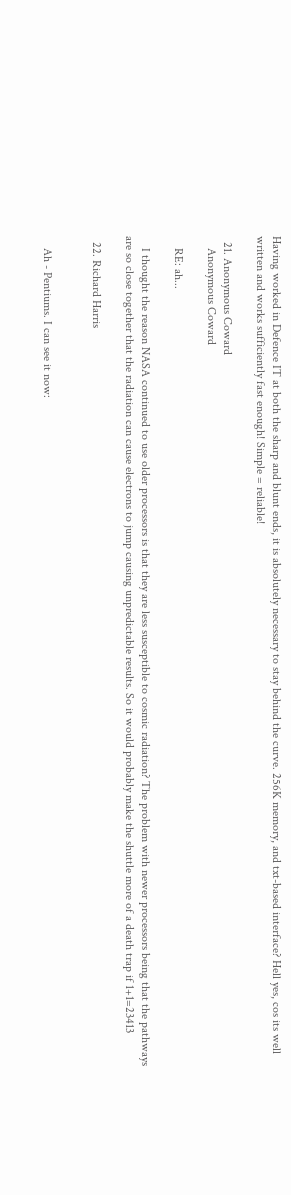Having worked in Defence IT at both the sharp and blunt ends, it is absolutely necessary to stay behind the curve. 256K memory, and txt-based interface? Hell yes, cos its well written and works sufficiently fast enough! Simple = reliable!

  21. Anonymous Coward
    Anonymous Coward

    RE: ah...

    I thought the reason NASA continued to use older processors is that they are less susceptible to cosmic radiation? The problem with newer processors being that the pathways are so close together that the radiation can cause electrons to jump causing unpredictable results. So it would probably make the shuttle more of a death trap if 1+1=23413

  22. Richard Harris


    Ah - Pentiums. I can see it now: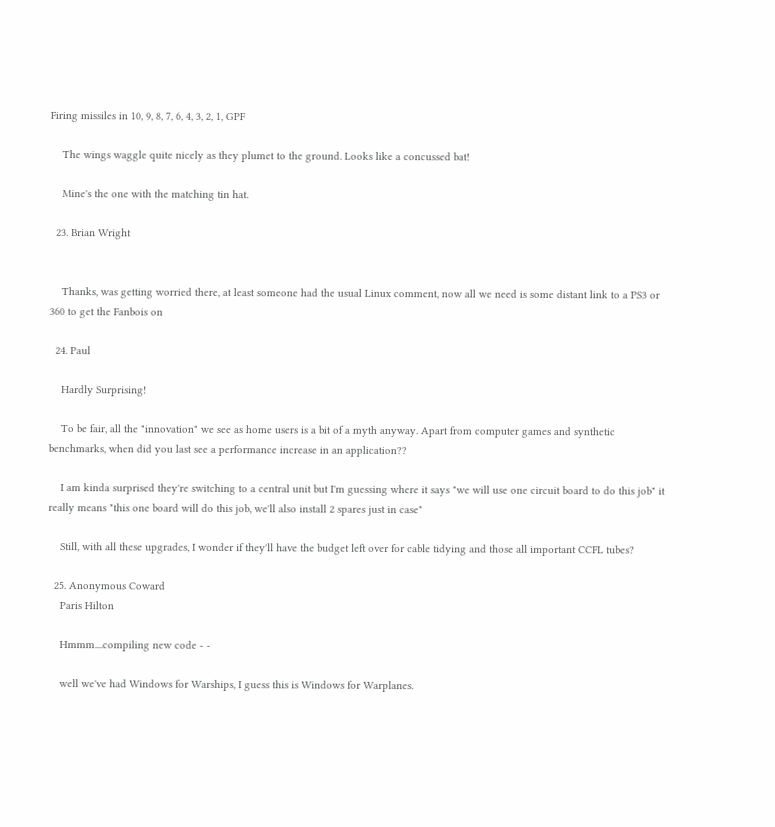Firing missiles in 10, 9, 8, 7, 6, 4, 3, 2, 1, GPF

    The wings waggle quite nicely as they plumet to the ground. Looks like a concussed bat!

    Mine's the one with the matching tin hat.

  23. Brian Wright


    Thanks, was getting worried there, at least someone had the usual Linux comment, now all we need is some distant link to a PS3 or 360 to get the Fanbois on

  24. Paul

    Hardly Surprising!

    To be fair, all the "innovation" we see as home users is a bit of a myth anyway. Apart from computer games and synthetic benchmarks, when did you last see a performance increase in an application??

    I am kinda surprised they're switching to a central unit but I'm guessing where it says "we will use one circuit board to do this job" it really means "this one board will do this job, we'll also install 2 spares just in case"

    Still, with all these upgrades, I wonder if they'll have the budget left over for cable tidying and those all important CCFL tubes?

  25. Anonymous Coward
    Paris Hilton

    Hmmm....compiling new code - -

    well we've had Windows for Warships, I guess this is Windows for Warplanes.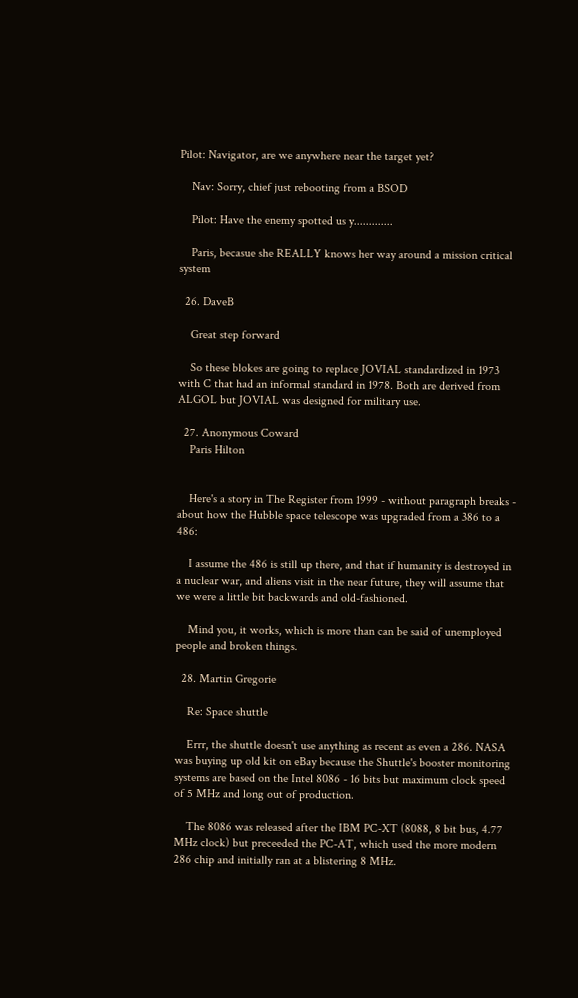Pilot: Navigator, are we anywhere near the target yet?

    Nav: Sorry, chief just rebooting from a BSOD

    Pilot: Have the enemy spotted us y.............

    Paris, becasue she REALLY knows her way around a mission critical system

  26. DaveB

    Great step forward

    So these blokes are going to replace JOVIAL standardized in 1973 with C that had an informal standard in 1978. Both are derived from ALGOL but JOVIAL was designed for military use.

  27. Anonymous Coward
    Paris Hilton


    Here's a story in The Register from 1999 - without paragraph breaks - about how the Hubble space telescope was upgraded from a 386 to a 486:

    I assume the 486 is still up there, and that if humanity is destroyed in a nuclear war, and aliens visit in the near future, they will assume that we were a little bit backwards and old-fashioned.

    Mind you, it works, which is more than can be said of unemployed people and broken things.

  28. Martin Gregorie

    Re: Space shuttle

    Errr, the shuttle doesn't use anything as recent as even a 286. NASA was buying up old kit on eBay because the Shuttle's booster monitoring systems are based on the Intel 8086 - 16 bits but maximum clock speed of 5 MHz and long out of production.

    The 8086 was released after the IBM PC-XT (8088, 8 bit bus, 4.77 MHz clock) but preceeded the PC-AT, which used the more modern 286 chip and initially ran at a blistering 8 MHz.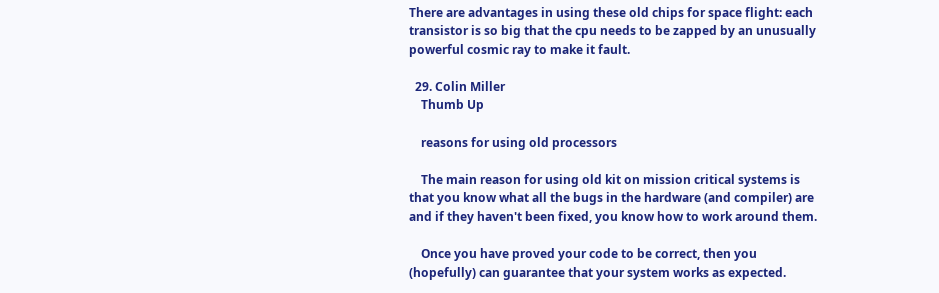There are advantages in using these old chips for space flight: each transistor is so big that the cpu needs to be zapped by an unusually powerful cosmic ray to make it fault.

  29. Colin Miller
    Thumb Up

    reasons for using old processors

    The main reason for using old kit on mission critical systems is that you know what all the bugs in the hardware (and compiler) are and if they haven't been fixed, you know how to work around them.

    Once you have proved your code to be correct, then you (hopefully) can guarantee that your system works as expected.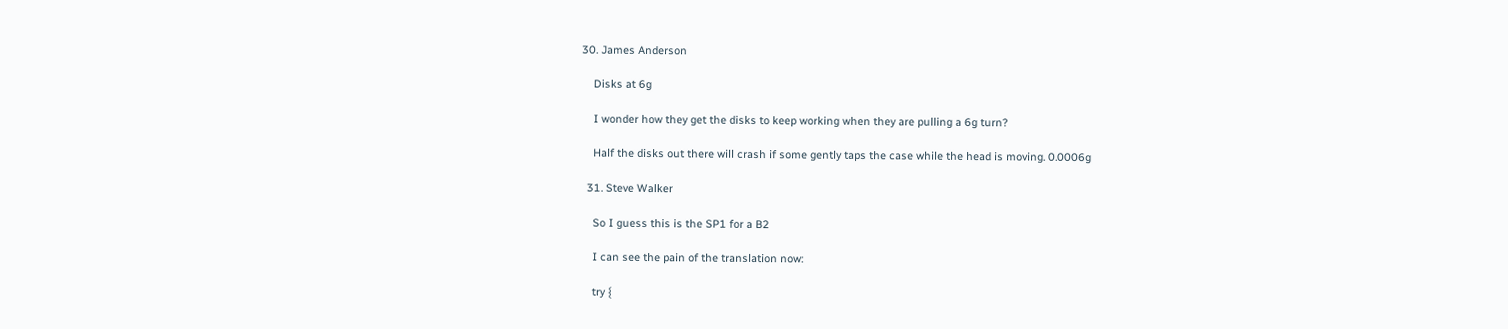30. James Anderson

    Disks at 6g

    I wonder how they get the disks to keep working when they are pulling a 6g turn?

    Half the disks out there will crash if some gently taps the case while the head is moving. 0.0006g

  31. Steve Walker

    So I guess this is the SP1 for a B2

    I can see the pain of the translation now:

    try {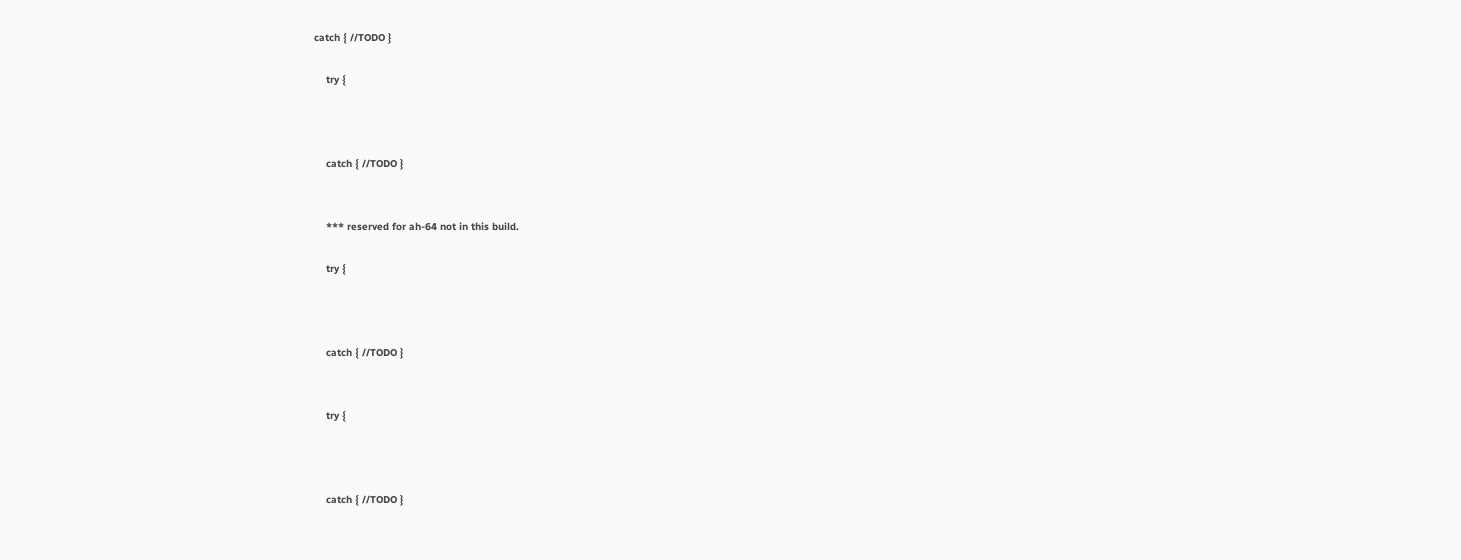catch { //TODO }

    try {



    catch { //TODO }


    *** reserved for ah-64 not in this build.

    try {



    catch { //TODO }


    try {



    catch { //TODO }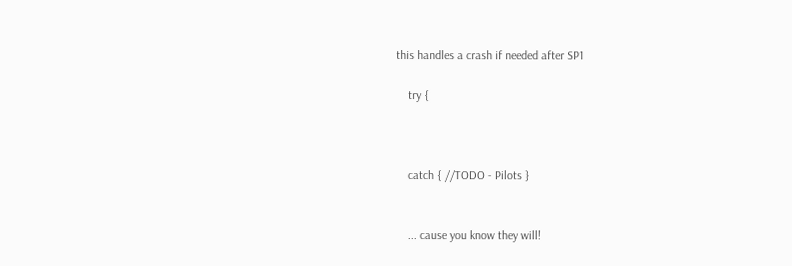this handles a crash if needed after SP1

    try {



    catch { //TODO - Pilots }


    ... cause you know they will!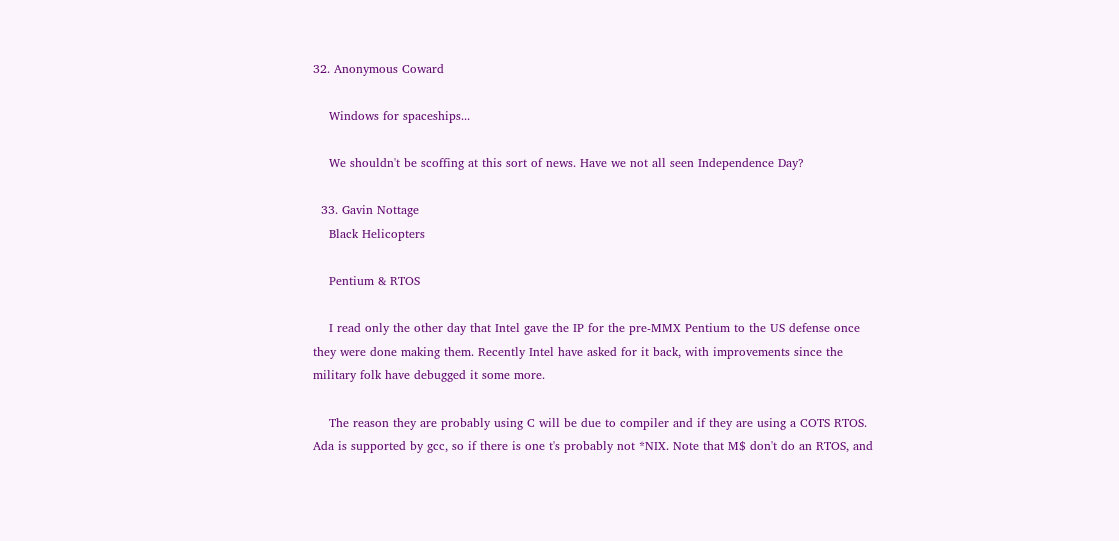32. Anonymous Coward

    Windows for spaceships...

    We shouldn't be scoffing at this sort of news. Have we not all seen Independence Day?

  33. Gavin Nottage
    Black Helicopters

    Pentium & RTOS

    I read only the other day that Intel gave the IP for the pre-MMX Pentium to the US defense once they were done making them. Recently Intel have asked for it back, with improvements since the military folk have debugged it some more.

    The reason they are probably using C will be due to compiler and if they are using a COTS RTOS. Ada is supported by gcc, so if there is one t's probably not *NIX. Note that M$ don't do an RTOS, and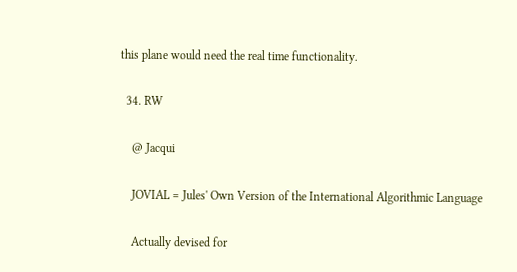this plane would need the real time functionality.

  34. RW

    @ Jacqui

    JOVIAL = Jules' Own Version of the International Algorithmic Language

    Actually devised for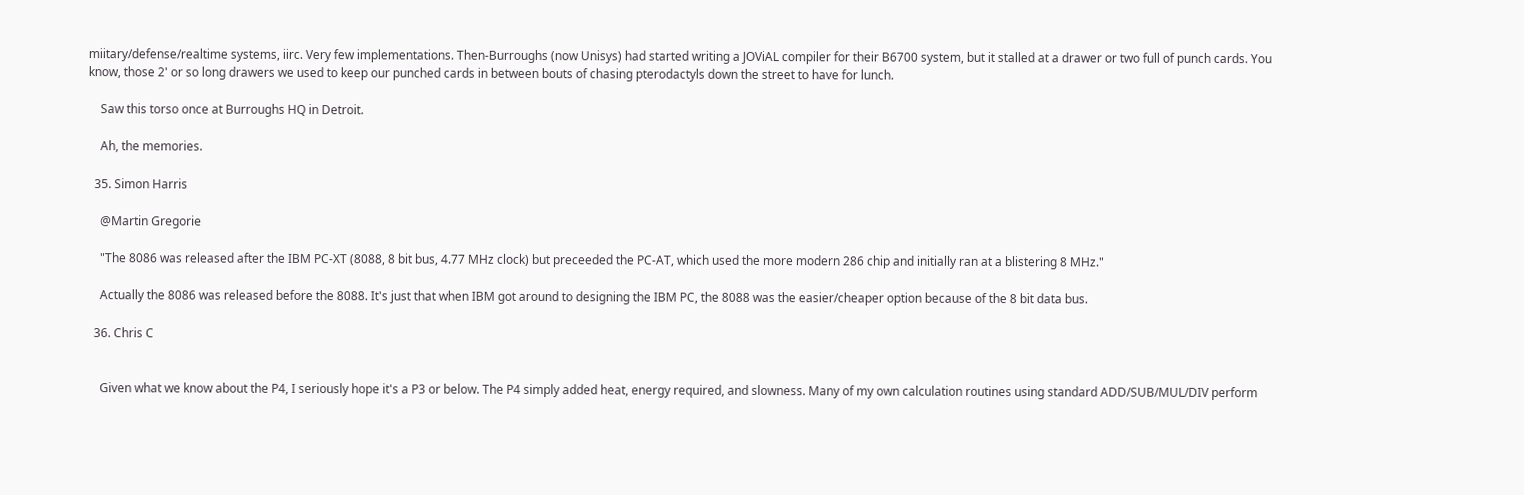miitary/defense/realtime systems, iirc. Very few implementations. Then-Burroughs (now Unisys) had started writing a JOViAL compiler for their B6700 system, but it stalled at a drawer or two full of punch cards. You know, those 2' or so long drawers we used to keep our punched cards in between bouts of chasing pterodactyls down the street to have for lunch.

    Saw this torso once at Burroughs HQ in Detroit.

    Ah, the memories.

  35. Simon Harris

    @Martin Gregorie

    "The 8086 was released after the IBM PC-XT (8088, 8 bit bus, 4.77 MHz clock) but preceeded the PC-AT, which used the more modern 286 chip and initially ran at a blistering 8 MHz."

    Actually the 8086 was released before the 8088. It's just that when IBM got around to designing the IBM PC, the 8088 was the easier/cheaper option because of the 8 bit data bus.

  36. Chris C


    Given what we know about the P4, I seriously hope it's a P3 or below. The P4 simply added heat, energy required, and slowness. Many of my own calculation routines using standard ADD/SUB/MUL/DIV perform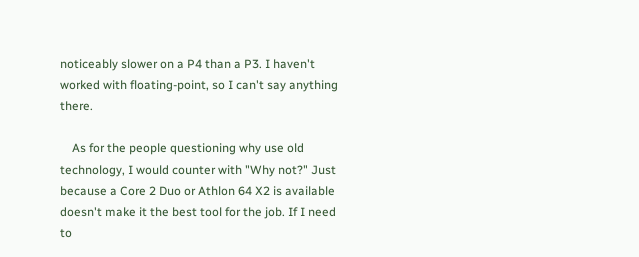noticeably slower on a P4 than a P3. I haven't worked with floating-point, so I can't say anything there.

    As for the people questioning why use old technology, I would counter with "Why not?" Just because a Core 2 Duo or Athlon 64 X2 is available doesn't make it the best tool for the job. If I need to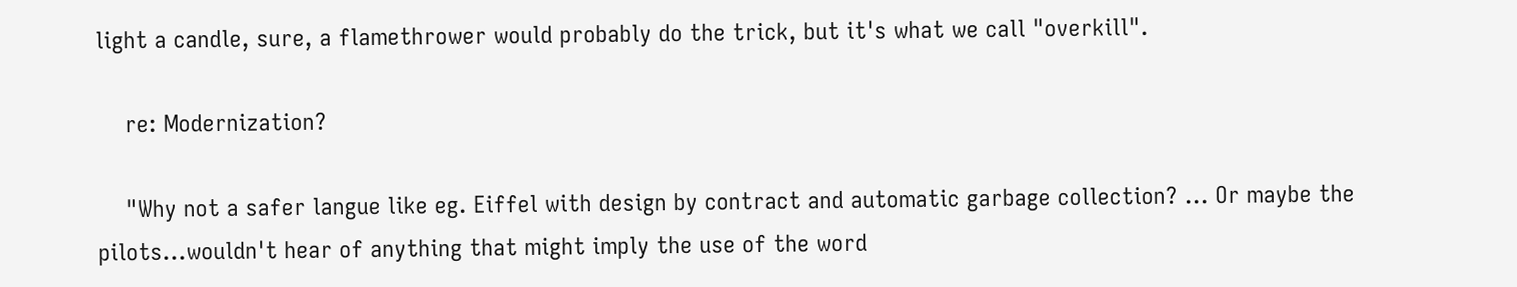light a candle, sure, a flamethrower would probably do the trick, but it's what we call "overkill".

    re: Modernization?

    "Why not a safer langue like eg. Eiffel with design by contract and automatic garbage collection? ... Or maybe the pilots...wouldn't hear of anything that might imply the use of the word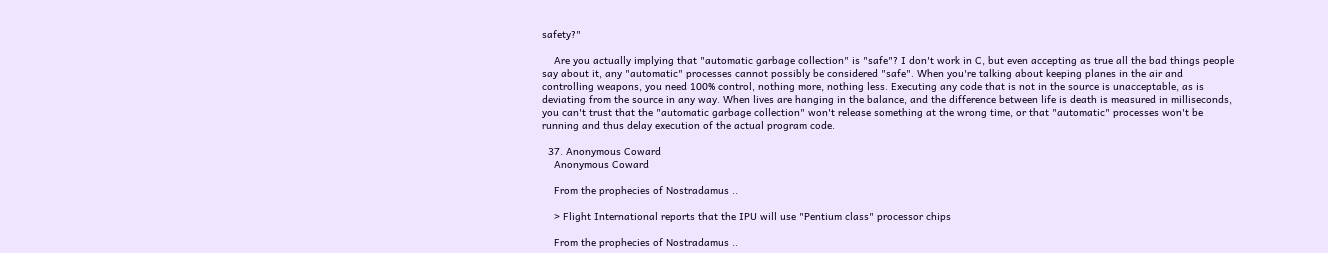safety?"

    Are you actually implying that "automatic garbage collection" is "safe"? I don't work in C, but even accepting as true all the bad things people say about it, any "automatic" processes cannot possibly be considered "safe". When you're talking about keeping planes in the air and controlling weapons, you need 100% control, nothing more, nothing less. Executing any code that is not in the source is unacceptable, as is deviating from the source in any way. When lives are hanging in the balance, and the difference between life is death is measured in milliseconds, you can't trust that the "automatic garbage collection" won't release something at the wrong time, or that "automatic" processes won't be running and thus delay execution of the actual program code.

  37. Anonymous Coward
    Anonymous Coward

    From the prophecies of Nostradamus ..

    > Flight International reports that the IPU will use "Pentium class" processor chips

    From the prophecies of Nostradamus ..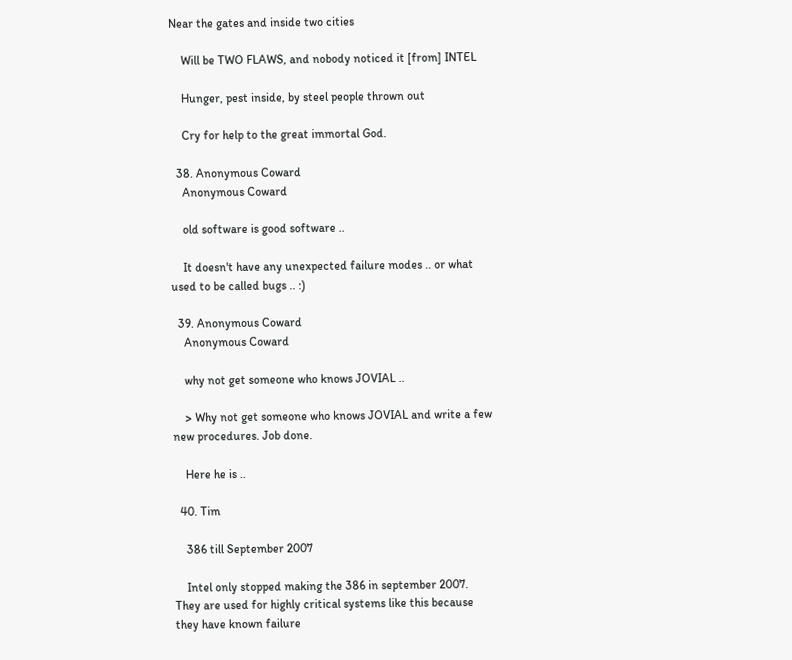Near the gates and inside two cities

    Will be TWO FLAWS, and nobody noticed it [from] INTEL

    Hunger, pest inside, by steel people thrown out

    Cry for help to the great immortal God.

  38. Anonymous Coward
    Anonymous Coward

    old software is good software ..

    It doesn't have any unexpected failure modes .. or what used to be called bugs .. :)

  39. Anonymous Coward
    Anonymous Coward

    why not get someone who knows JOVIAL ..

    > Why not get someone who knows JOVIAL and write a few new procedures. Job done.

    Here he is ..

  40. Tim

    386 till September 2007

    Intel only stopped making the 386 in september 2007. They are used for highly critical systems like this because they have known failure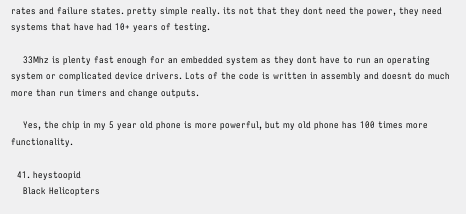rates and failure states. pretty simple really. its not that they dont need the power, they need systems that have had 10+ years of testing.

    33Mhz is plenty fast enough for an embedded system as they dont have to run an operating system or complicated device drivers. Lots of the code is written in assembly and doesnt do much more than run timers and change outputs.

    Yes, the chip in my 5 year old phone is more powerful, but my old phone has 100 times more functionality.

  41. heystoopid
    Black Helicopters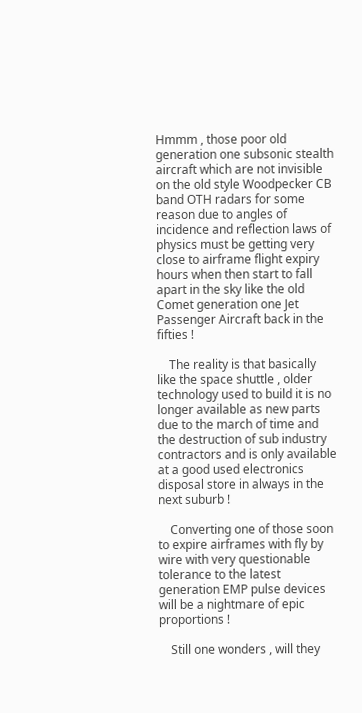Hmmm , those poor old generation one subsonic stealth aircraft which are not invisible on the old style Woodpecker CB band OTH radars for some reason due to angles of incidence and reflection laws of physics must be getting very close to airframe flight expiry hours when then start to fall apart in the sky like the old Comet generation one Jet Passenger Aircraft back in the fifties !

    The reality is that basically like the space shuttle , older technology used to build it is no longer available as new parts due to the march of time and the destruction of sub industry contractors and is only available at a good used electronics disposal store in always in the next suburb !

    Converting one of those soon to expire airframes with fly by wire with very questionable tolerance to the latest generation EMP pulse devices will be a nightmare of epic proportions !

    Still one wonders , will they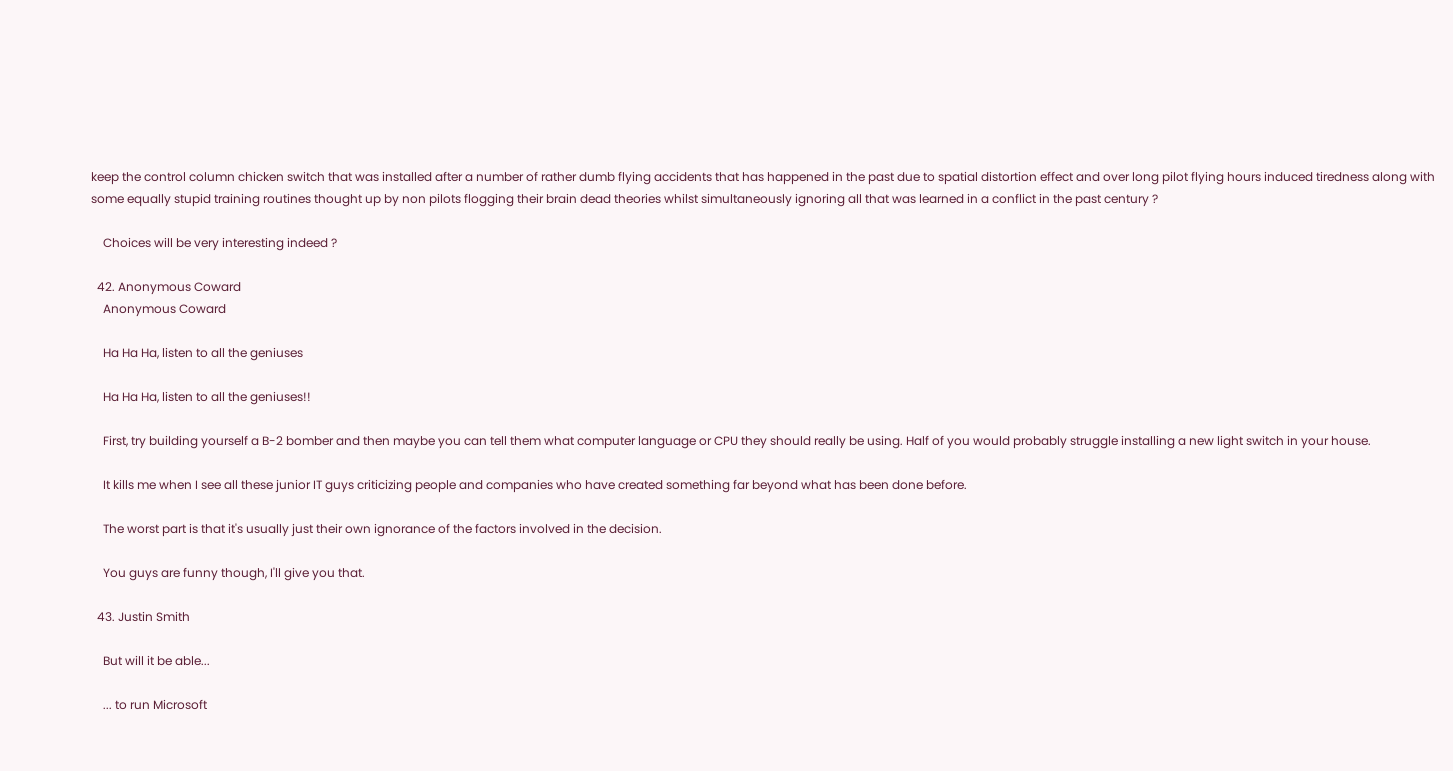keep the control column chicken switch that was installed after a number of rather dumb flying accidents that has happened in the past due to spatial distortion effect and over long pilot flying hours induced tiredness along with some equally stupid training routines thought up by non pilots flogging their brain dead theories whilst simultaneously ignoring all that was learned in a conflict in the past century ?

    Choices will be very interesting indeed ?

  42. Anonymous Coward
    Anonymous Coward

    Ha Ha Ha, listen to all the geniuses

    Ha Ha Ha, listen to all the geniuses!!

    First, try building yourself a B-2 bomber and then maybe you can tell them what computer language or CPU they should really be using. Half of you would probably struggle installing a new light switch in your house.

    It kills me when I see all these junior IT guys criticizing people and companies who have created something far beyond what has been done before.

    The worst part is that it's usually just their own ignorance of the factors involved in the decision.

    You guys are funny though, I'll give you that.

  43. Justin Smith

    But will it be able...

    ... to run Microsoft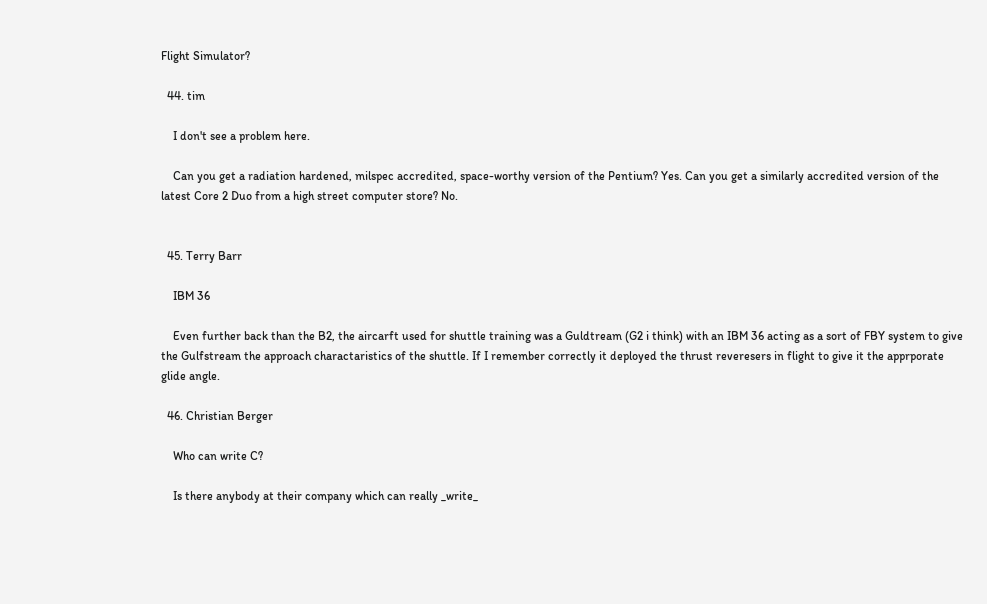Flight Simulator?

  44. tim

    I don't see a problem here.

    Can you get a radiation hardened, milspec accredited, space-worthy version of the Pentium? Yes. Can you get a similarly accredited version of the latest Core 2 Duo from a high street computer store? No.


  45. Terry Barr

    IBM 36

    Even further back than the B2, the aircarft used for shuttle training was a Guldtream (G2 i think) with an IBM 36 acting as a sort of FBY system to give the Gulfstream the approach charactaristics of the shuttle. If I remember correctly it deployed the thrust reveresers in flight to give it the apprporate glide angle.

  46. Christian Berger

    Who can write C?

    Is there anybody at their company which can really _write_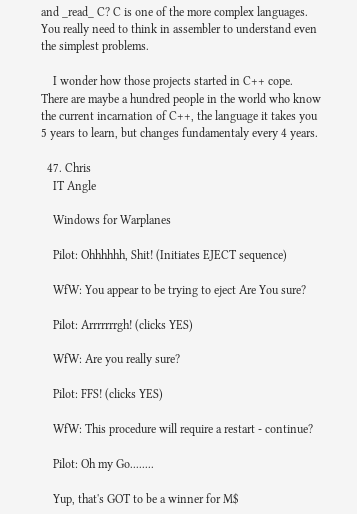and _read_ C? C is one of the more complex languages. You really need to think in assembler to understand even the simplest problems.

    I wonder how those projects started in C++ cope. There are maybe a hundred people in the world who know the current incarnation of C++, the language it takes you 5 years to learn, but changes fundamentaly every 4 years.

  47. Chris
    IT Angle

    Windows for Warplanes

    Pilot: Ohhhhhh, Shit! (Initiates EJECT sequence)

    WfW: You appear to be trying to eject Are You sure?

    Pilot: Arrrrrrrgh! (clicks YES)

    WfW: Are you really sure?

    Pilot: FFS! (clicks YES)

    WfW: This procedure will require a restart - continue?

    Pilot: Oh my Go........

    Yup, that's GOT to be a winner for M$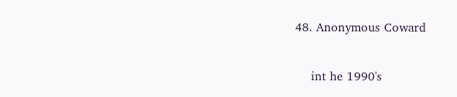48. Anonymous Coward

    int he 1990's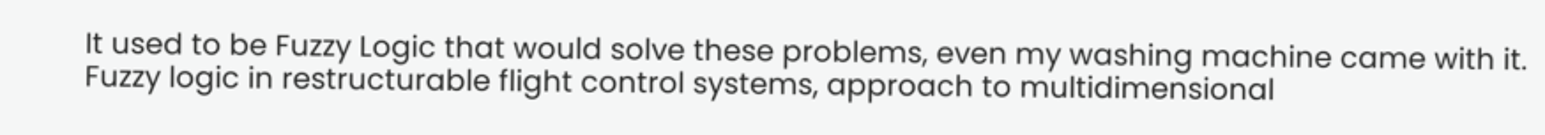It used to be Fuzzy Logic that would solve these problems, even my washing machine came with it. Fuzzy logic in restructurable flight control systems, approach to multidimensional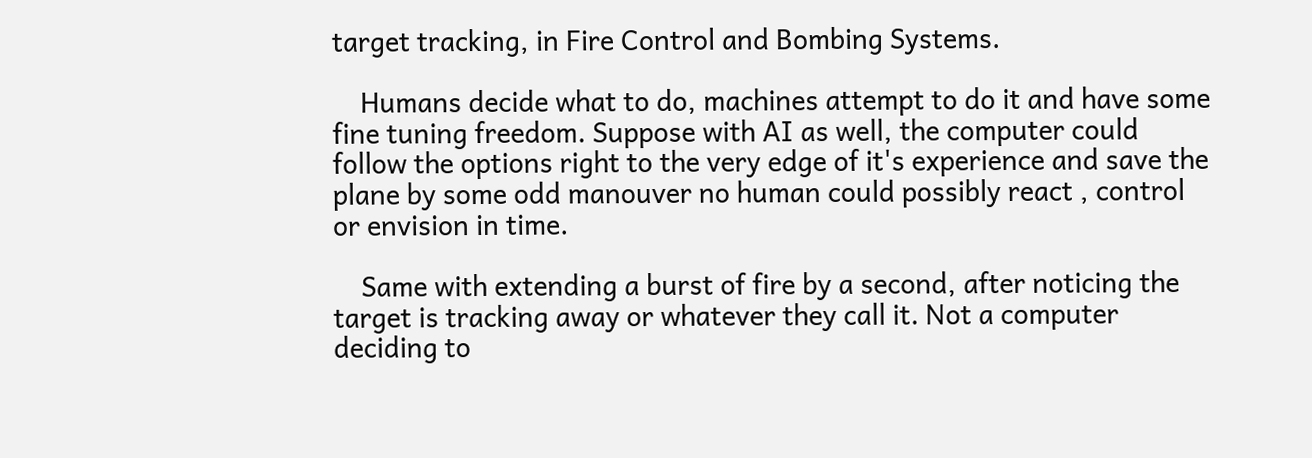target tracking, in Fire Control and Bombing Systems.

    Humans decide what to do, machines attempt to do it and have some fine tuning freedom. Suppose with AI as well, the computer could follow the options right to the very edge of it's experience and save the plane by some odd manouver no human could possibly react , control or envision in time.

    Same with extending a burst of fire by a second, after noticing the target is tracking away or whatever they call it. Not a computer deciding to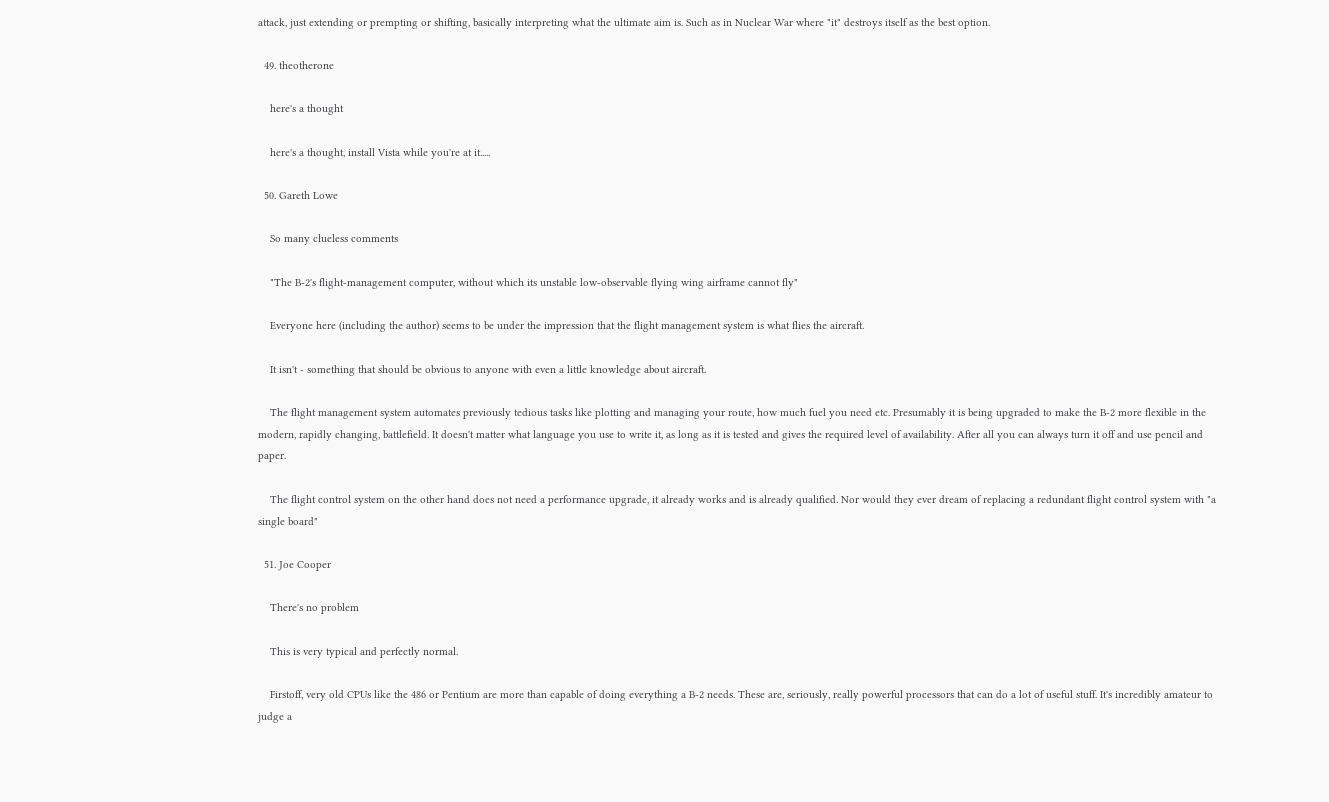attack, just extending or prempting or shifting, basically interpreting what the ultimate aim is. Such as in Nuclear War where "it" destroys itself as the best option.

  49. theotherone

    here's a thought

    here's a thought, install Vista while you're at it.....

  50. Gareth Lowe

    So many clueless comments

    "The B-2's flight-management computer, without which its unstable low-observable flying wing airframe cannot fly"

    Everyone here (including the author) seems to be under the impression that the flight management system is what flies the aircraft.

    It isn't - something that should be obvious to anyone with even a little knowledge about aircraft.

    The flight management system automates previously tedious tasks like plotting and managing your route, how much fuel you need etc. Presumably it is being upgraded to make the B-2 more flexible in the modern, rapidly changing, battlefield. It doesn't matter what language you use to write it, as long as it is tested and gives the required level of availability. After all you can always turn it off and use pencil and paper.

    The flight control system on the other hand does not need a performance upgrade, it already works and is already qualified. Nor would they ever dream of replacing a redundant flight control system with "a single board"

  51. Joe Cooper

    There's no problem

    This is very typical and perfectly normal.

    Firstoff, very old CPUs like the 486 or Pentium are more than capable of doing everything a B-2 needs. These are, seriously, really powerful processors that can do a lot of useful stuff. It's incredibly amateur to judge a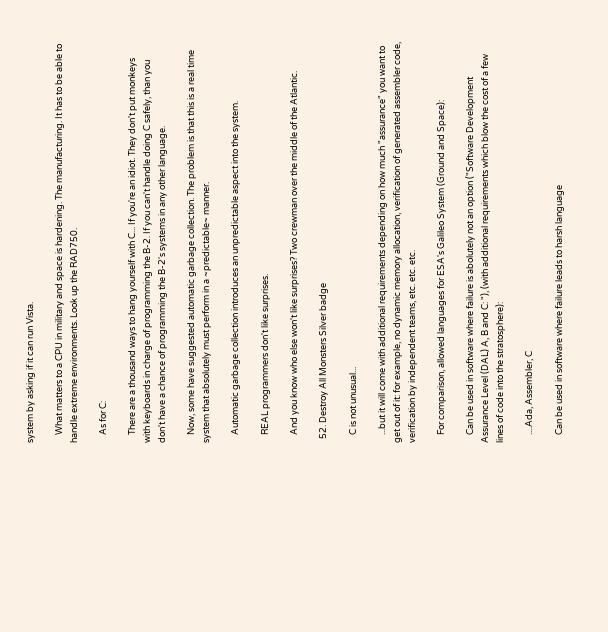system by asking if it can run Vista.

    What matters to a CPU in military and space is hardening. The manufacturing. It has to be able to handle extreme environments. Look up the RAD750.

    As for C:

    There are a thousand ways to hang yourself with C... If you're an idiot. They don't put monkeys with keyboards in charge of programming the B-2. If you can't handle doing C safely, than you don't have a chance of programming the B-2's systems in any other language.

    Now, some have suggested automatic garbage collection. The problem is that this is a real time system that absolutely must perform in a ~predictable~ manner.

    Automatic garbage collection introduces an unpredictable aspect into the system.

    REAL programmers don't like surprises.

    And you know who else won't like surprises? Two crewman over the middle of the Atlantic.

  52. Destroy All Monsters Silver badge

    C is not unusual...

    ...but it will come with additional requirements depending on how much "assurance" you want to get out of it: for example, no dynamic memory allocation, verification of generated assembler code, verification by independent teams, etc. etc. etc.

    For comparison, allowed languages for ESA's Galileo System (Ground and Space):

    Can be used in software where failure is abolutely not an option ("Software Development Assurance Level (DAL) A, B and C: "), (with additional requirements which blow the cost of a few lines of code into the stratosphere):

    ....Ada, Assembler, C

    Can be used in software where failure leads to harsh language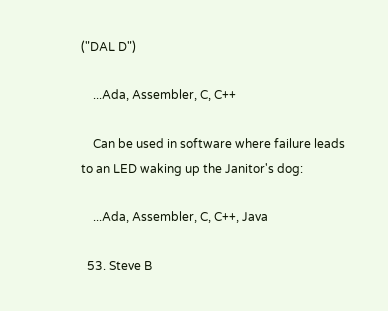("DAL D")

    ...Ada, Assembler, C, C++

    Can be used in software where failure leads to an LED waking up the Janitor's dog:

    ...Ada, Assembler, C, C++, Java

  53. Steve B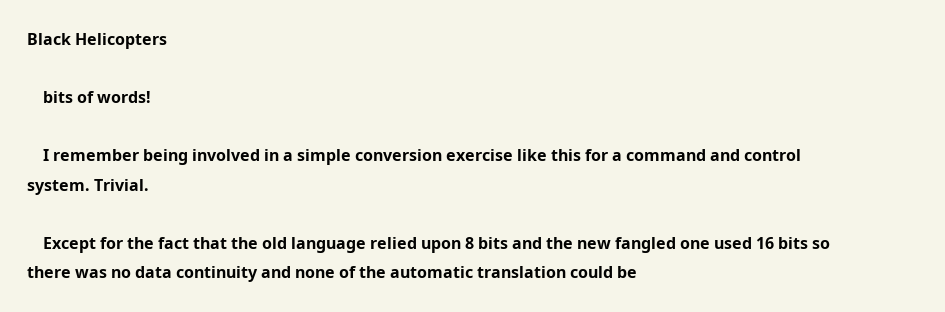Black Helicopters

    bits of words!

    I remember being involved in a simple conversion exercise like this for a command and control system. Trivial.

    Except for the fact that the old language relied upon 8 bits and the new fangled one used 16 bits so there was no data continuity and none of the automatic translation could be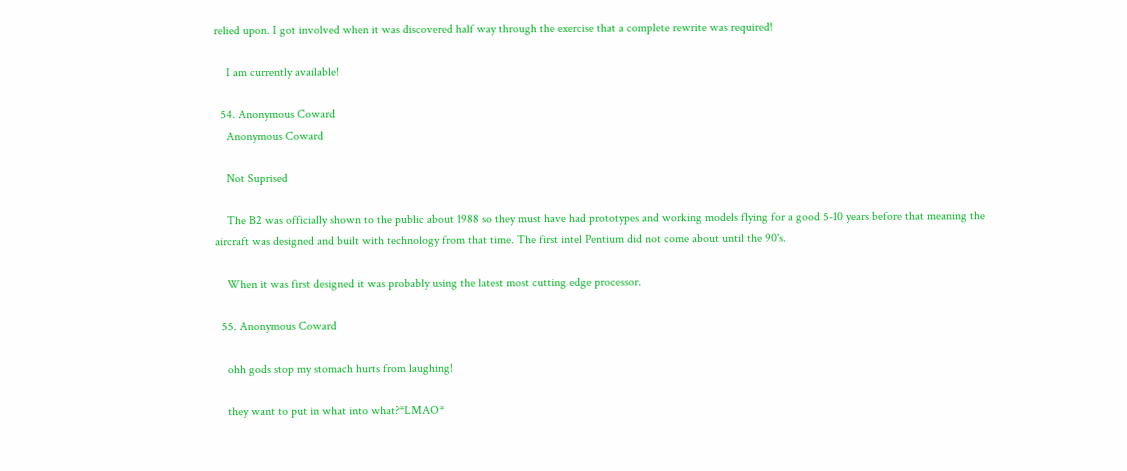relied upon. I got involved when it was discovered half way through the exercise that a complete rewrite was required!

    I am currently available!

  54. Anonymous Coward
    Anonymous Coward

    Not Suprised

    The B2 was officially shown to the public about 1988 so they must have had prototypes and working models flying for a good 5-10 years before that meaning the aircraft was designed and built with technology from that time. The first intel Pentium did not come about until the 90's.

    When it was first designed it was probably using the latest most cutting edge processor.

  55. Anonymous Coward

    ohh gods stop my stomach hurts from laughing!

    they want to put in what into what?*LMAO*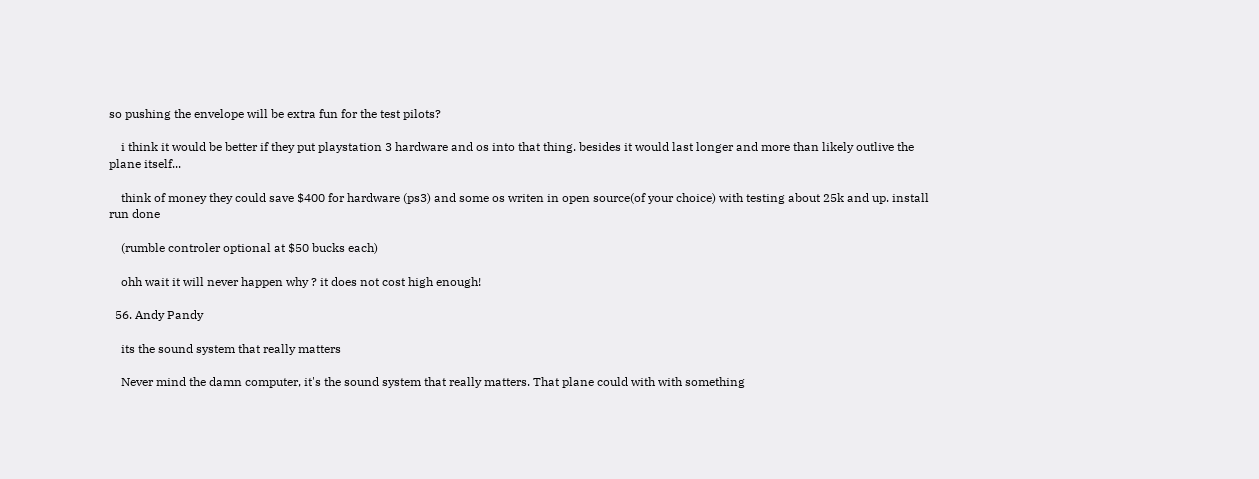so pushing the envelope will be extra fun for the test pilots?

    i think it would be better if they put playstation 3 hardware and os into that thing. besides it would last longer and more than likely outlive the plane itself...

    think of money they could save $400 for hardware (ps3) and some os writen in open source(of your choice) with testing about 25k and up. install run done

    (rumble controler optional at $50 bucks each)

    ohh wait it will never happen why ? it does not cost high enough!

  56. Andy Pandy

    its the sound system that really matters

    Never mind the damn computer, it's the sound system that really matters. That plane could with with something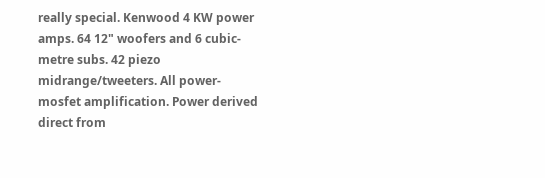really special. Kenwood 4 KW power amps. 64 12" woofers and 6 cubic-metre subs. 42 piezo midrange/tweeters. All power-mosfet amplification. Power derived direct from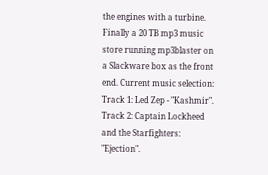the engines with a turbine. Finally a 20 TB mp3 music store running mp3blaster on a Slackware box as the front end. Current music selection: Track 1: Led Zep - "Kashmir". Track 2: Captain Lockheed and the Starfighters: "Ejection".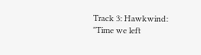Track 3: Hawkwind: "Time we left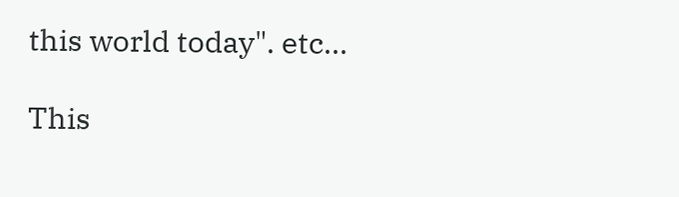this world today". etc...

This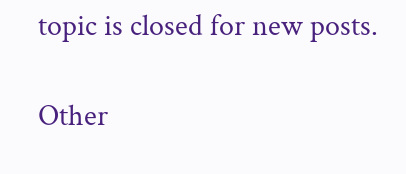topic is closed for new posts.

Other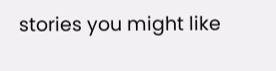stories you might like